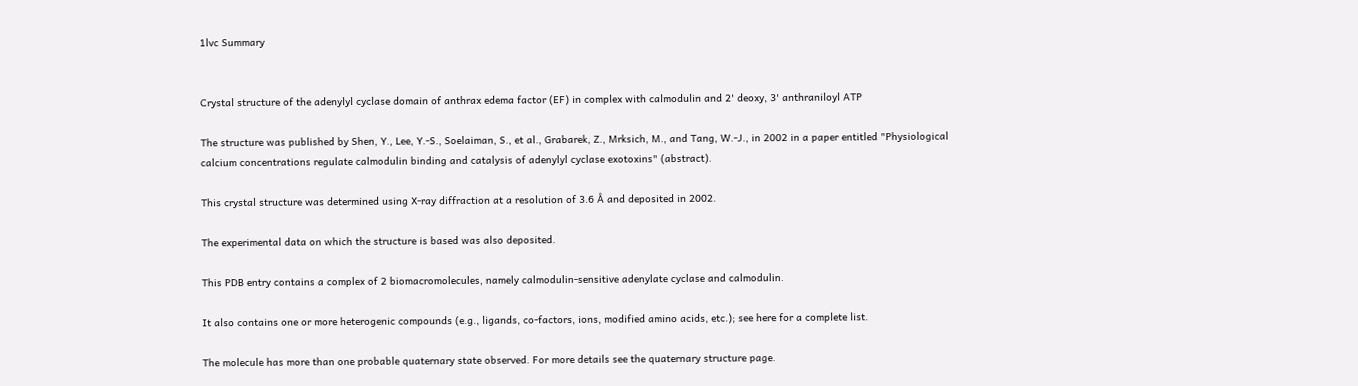1lvc Summary


Crystal structure of the adenylyl cyclase domain of anthrax edema factor (EF) in complex with calmodulin and 2' deoxy, 3' anthraniloyl ATP

The structure was published by Shen, Y., Lee, Y.-S., Soelaiman, S., et al., Grabarek, Z., Mrksich, M., and Tang, W.-J., in 2002 in a paper entitled "Physiological calcium concentrations regulate calmodulin binding and catalysis of adenylyl cyclase exotoxins" (abstract).

This crystal structure was determined using X-ray diffraction at a resolution of 3.6 Å and deposited in 2002.

The experimental data on which the structure is based was also deposited.

This PDB entry contains a complex of 2 biomacromolecules, namely calmodulin-sensitive adenylate cyclase and calmodulin.

It also contains one or more heterogenic compounds (e.g., ligands, co-factors, ions, modified amino acids, etc.); see here for a complete list.

The molecule has more than one probable quaternary state observed. For more details see the quaternary structure page.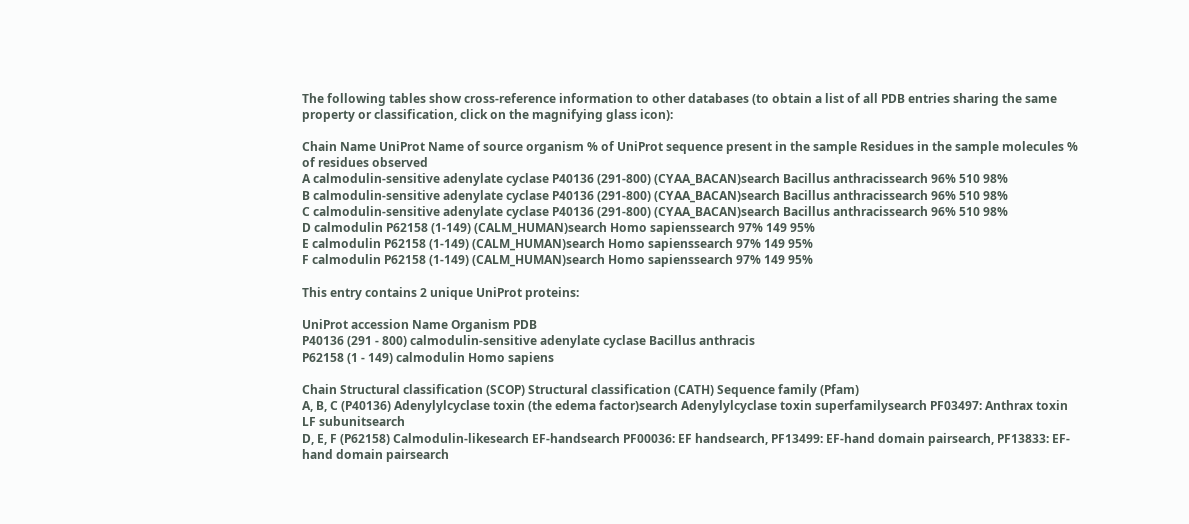The following tables show cross-reference information to other databases (to obtain a list of all PDB entries sharing the same property or classification, click on the magnifying glass icon):

Chain Name UniProt Name of source organism % of UniProt sequence present in the sample Residues in the sample molecules % of residues observed
A calmodulin-sensitive adenylate cyclase P40136 (291-800) (CYAA_BACAN)search Bacillus anthracissearch 96% 510 98%
B calmodulin-sensitive adenylate cyclase P40136 (291-800) (CYAA_BACAN)search Bacillus anthracissearch 96% 510 98%
C calmodulin-sensitive adenylate cyclase P40136 (291-800) (CYAA_BACAN)search Bacillus anthracissearch 96% 510 98%
D calmodulin P62158 (1-149) (CALM_HUMAN)search Homo sapienssearch 97% 149 95%
E calmodulin P62158 (1-149) (CALM_HUMAN)search Homo sapienssearch 97% 149 95%
F calmodulin P62158 (1-149) (CALM_HUMAN)search Homo sapienssearch 97% 149 95%

This entry contains 2 unique UniProt proteins:

UniProt accession Name Organism PDB
P40136 (291 - 800) calmodulin-sensitive adenylate cyclase Bacillus anthracis
P62158 (1 - 149) calmodulin Homo sapiens

Chain Structural classification (SCOP) Structural classification (CATH) Sequence family (Pfam)
A, B, C (P40136) Adenylylcyclase toxin (the edema factor)search Adenylylcyclase toxin superfamilysearch PF03497: Anthrax toxin LF subunitsearch
D, E, F (P62158) Calmodulin-likesearch EF-handsearch PF00036: EF handsearch, PF13499: EF-hand domain pairsearch, PF13833: EF-hand domain pairsearch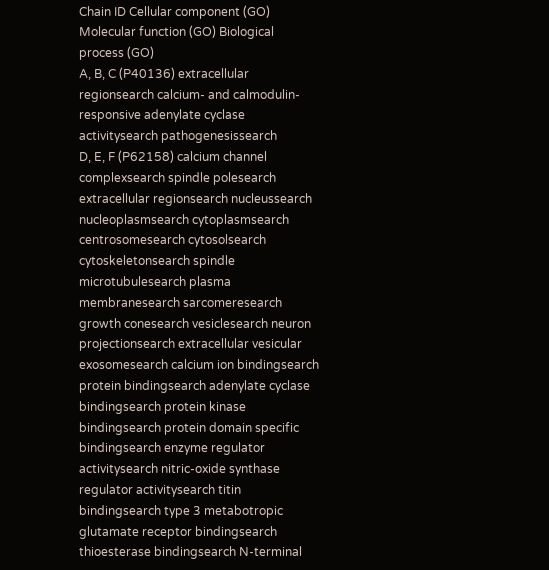Chain ID Cellular component (GO) Molecular function (GO) Biological process (GO)
A, B, C (P40136) extracellular regionsearch calcium- and calmodulin-responsive adenylate cyclase activitysearch pathogenesissearch
D, E, F (P62158) calcium channel complexsearch spindle polesearch extracellular regionsearch nucleussearch nucleoplasmsearch cytoplasmsearch centrosomesearch cytosolsearch cytoskeletonsearch spindle microtubulesearch plasma membranesearch sarcomeresearch growth conesearch vesiclesearch neuron projectionsearch extracellular vesicular exosomesearch calcium ion bindingsearch protein bindingsearch adenylate cyclase bindingsearch protein kinase bindingsearch protein domain specific bindingsearch enzyme regulator activitysearch nitric-oxide synthase regulator activitysearch titin bindingsearch type 3 metabotropic glutamate receptor bindingsearch thioesterase bindingsearch N-terminal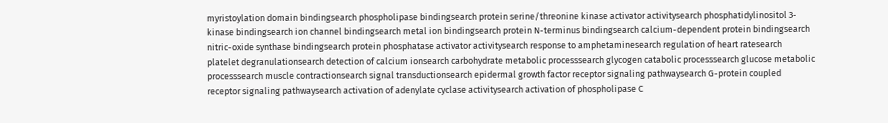myristoylation domain bindingsearch phospholipase bindingsearch protein serine/threonine kinase activator activitysearch phosphatidylinositol 3-kinase bindingsearch ion channel bindingsearch metal ion bindingsearch protein N-terminus bindingsearch calcium-dependent protein bindingsearch nitric-oxide synthase bindingsearch protein phosphatase activator activitysearch response to amphetaminesearch regulation of heart ratesearch platelet degranulationsearch detection of calcium ionsearch carbohydrate metabolic processsearch glycogen catabolic processsearch glucose metabolic processsearch muscle contractionsearch signal transductionsearch epidermal growth factor receptor signaling pathwaysearch G-protein coupled receptor signaling pathwaysearch activation of adenylate cyclase activitysearch activation of phospholipase C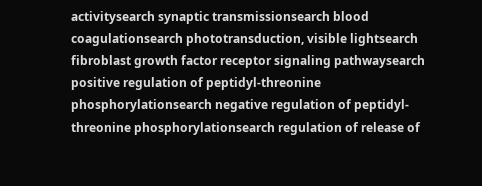activitysearch synaptic transmissionsearch blood coagulationsearch phototransduction, visible lightsearch fibroblast growth factor receptor signaling pathwaysearch positive regulation of peptidyl-threonine phosphorylationsearch negative regulation of peptidyl-threonine phosphorylationsearch regulation of release of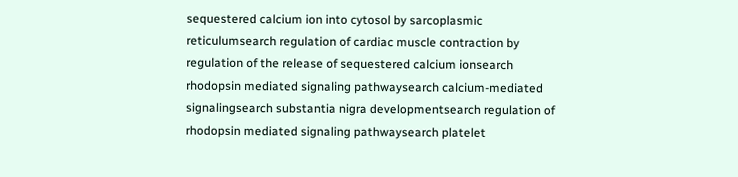sequestered calcium ion into cytosol by sarcoplasmic reticulumsearch regulation of cardiac muscle contraction by regulation of the release of sequestered calcium ionsearch rhodopsin mediated signaling pathwaysearch calcium-mediated signalingsearch substantia nigra developmentsearch regulation of rhodopsin mediated signaling pathwaysearch platelet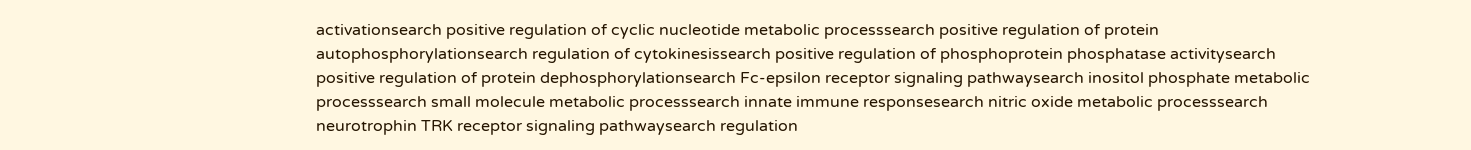activationsearch positive regulation of cyclic nucleotide metabolic processsearch positive regulation of protein autophosphorylationsearch regulation of cytokinesissearch positive regulation of phosphoprotein phosphatase activitysearch positive regulation of protein dephosphorylationsearch Fc-epsilon receptor signaling pathwaysearch inositol phosphate metabolic processsearch small molecule metabolic processsearch innate immune responsesearch nitric oxide metabolic processsearch neurotrophin TRK receptor signaling pathwaysearch regulation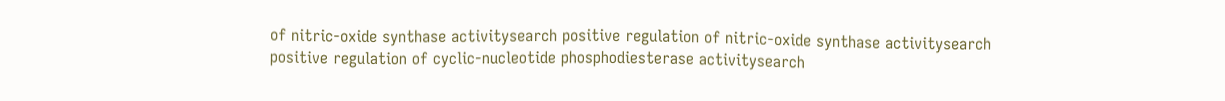of nitric-oxide synthase activitysearch positive regulation of nitric-oxide synthase activitysearch positive regulation of cyclic-nucleotide phosphodiesterase activitysearch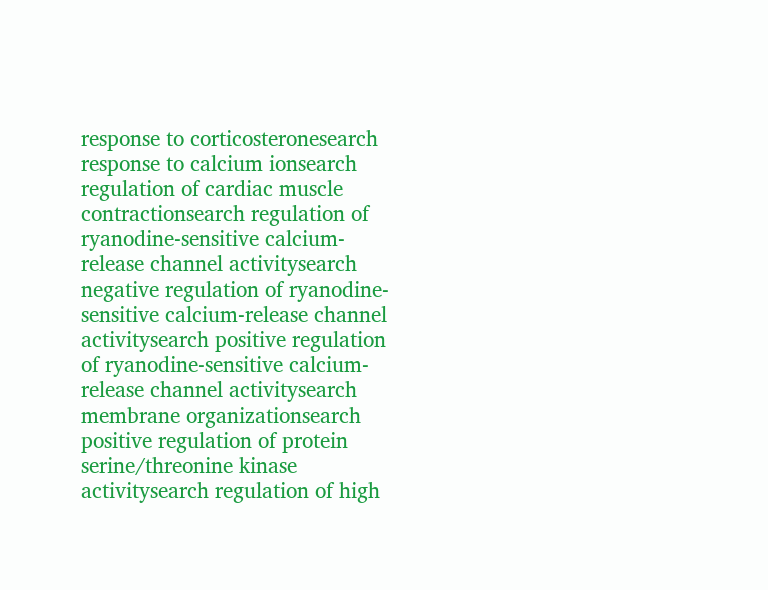response to corticosteronesearch response to calcium ionsearch regulation of cardiac muscle contractionsearch regulation of ryanodine-sensitive calcium-release channel activitysearch negative regulation of ryanodine-sensitive calcium-release channel activitysearch positive regulation of ryanodine-sensitive calcium-release channel activitysearch membrane organizationsearch positive regulation of protein serine/threonine kinase activitysearch regulation of high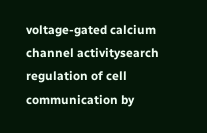voltage-gated calcium channel activitysearch regulation of cell communication by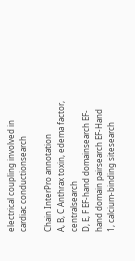electrical coupling involved in cardiac conductionsearch

Chain InterPro annotation
A, B, C Anthrax toxin, edema factor, centralsearch
D, E, F EF-hand domainsearch EF-hand domain pairsearch EF-Hand 1, calcium-binding sitesearch